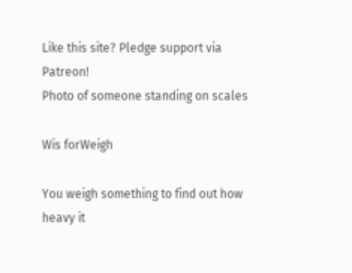Like this site? Pledge support via Patreon!
Photo of someone standing on scales

Wis forWeigh

You weigh something to find out how heavy it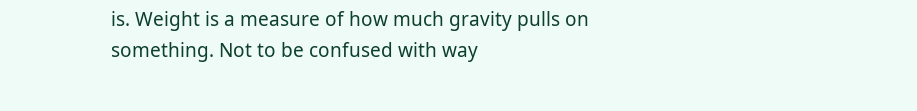is. Weight is a measure of how much gravity pulls on something. Not to be confused with way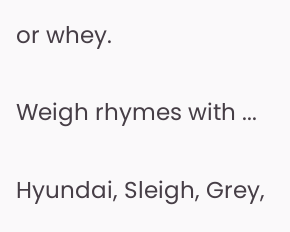or whey.

Weigh rhymes with ...

Hyundai, Sleigh, Grey,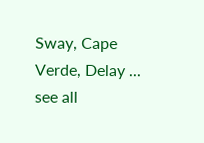Sway, Cape Verde, Delay ... see all